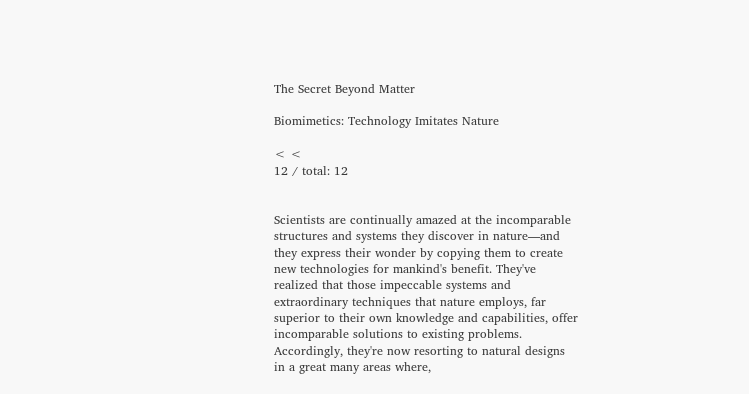The Secret Beyond Matter

Biomimetics: Technology Imitates Nature

< <
12 / total: 12


Scientists are continually amazed at the incomparable structures and systems they discover in nature—and they express their wonder by copying them to create new technologies for mankind's benefit. They've realized that those impeccable systems and extraordinary techniques that nature employs, far superior to their own knowledge and capabilities, offer incomparable solutions to existing problems. Accordingly, they're now resorting to natural designs in a great many areas where,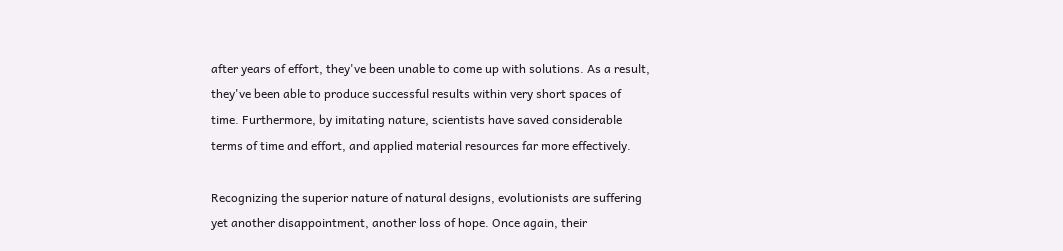after years of effort, they've been unable to come up with solutions. As a result, they've been able to produce successful results within very short spaces of time. Furthermore, by imitating nature, scientists have saved considerable terms of time and effort, and applied material resources far more effectively.

Recognizing the superior nature of natural designs, evolutionists are suffering yet another disappointment, another loss of hope. Once again, their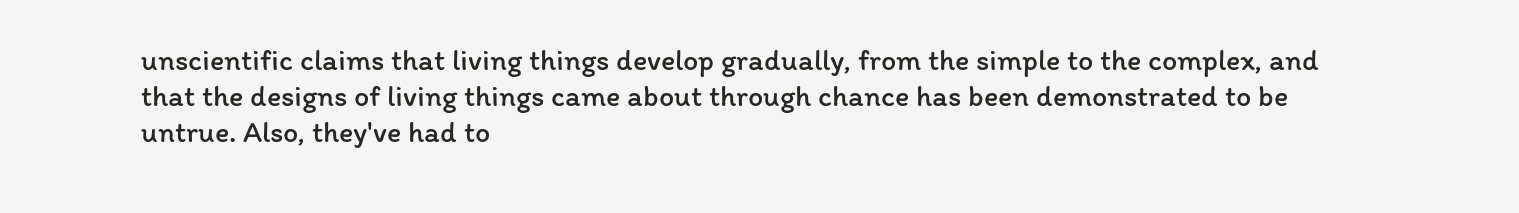unscientific claims that living things develop gradually, from the simple to the complex, and that the designs of living things came about through chance has been demonstrated to be untrue. Also, they've had to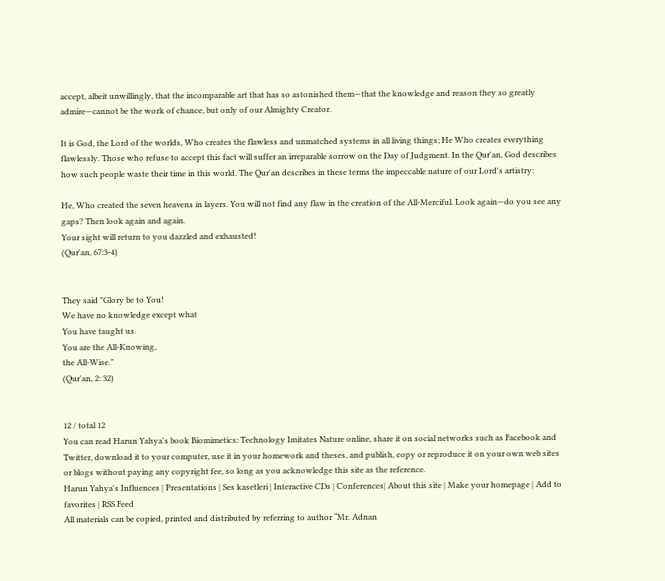accept, albeit unwillingly, that the incomparable art that has so astonished them—that the knowledge and reason they so greatly admire—cannot be the work of chance, but only of our Almighty Creator.

It is God, the Lord of the worlds, Who creates the flawless and unmatched systems in all living things; He Who creates everything flawlessly. Those who refuse to accept this fact will suffer an irreparable sorrow on the Day of Judgment. In the Qur'an, God describes how such people waste their time in this world. The Qur'an describes in these terms the impeccable nature of our Lord's artistry:

He, Who created the seven heavens in layers. You will not find any flaw in the creation of the All-Merciful. Look again—do you see any gaps? Then look again and again.
Your sight will return to you dazzled and exhausted!
(Qur'an, 67:3-4)


They said "Glory be to You!
We have no knowledge except what
You have taught us.
You are the All-Knowing,
the All-Wise."
(Qur'an, 2: 32)


12 / total 12
You can read Harun Yahya's book Biomimetics: Technology Imitates Nature online, share it on social networks such as Facebook and Twitter, download it to your computer, use it in your homework and theses, and publish, copy or reproduce it on your own web sites or blogs without paying any copyright fee, so long as you acknowledge this site as the reference.
Harun Yahya's Influences | Presentations | Ses kasetleri | Interactive CDs | Conferences| About this site | Make your homepage | Add to favorites | RSS Feed
All materials can be copied, printed and distributed by referring to author “Mr. Adnan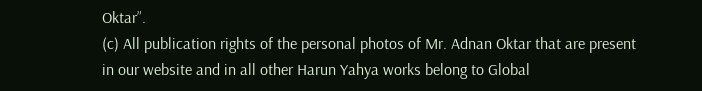Oktar”.
(c) All publication rights of the personal photos of Mr. Adnan Oktar that are present in our website and in all other Harun Yahya works belong to Global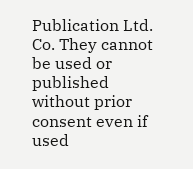Publication Ltd. Co. They cannot be used or published without prior consent even if used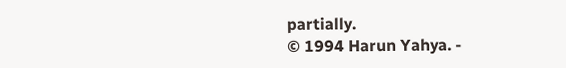partially.
© 1994 Harun Yahya. -